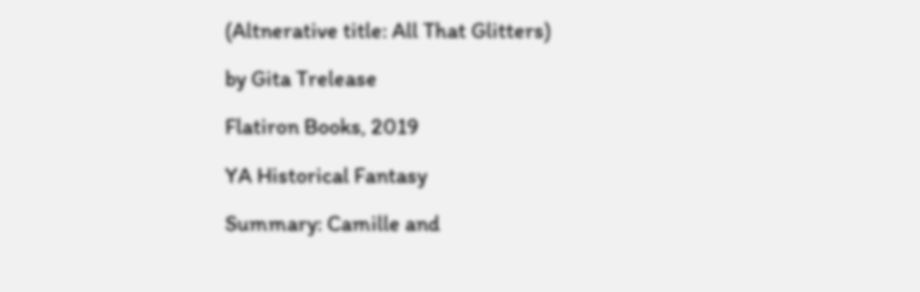(Altnerative title: All That Glitters)

by Gita Trelease

Flatiron Books, 2019

YA Historical Fantasy

Summary: Camille and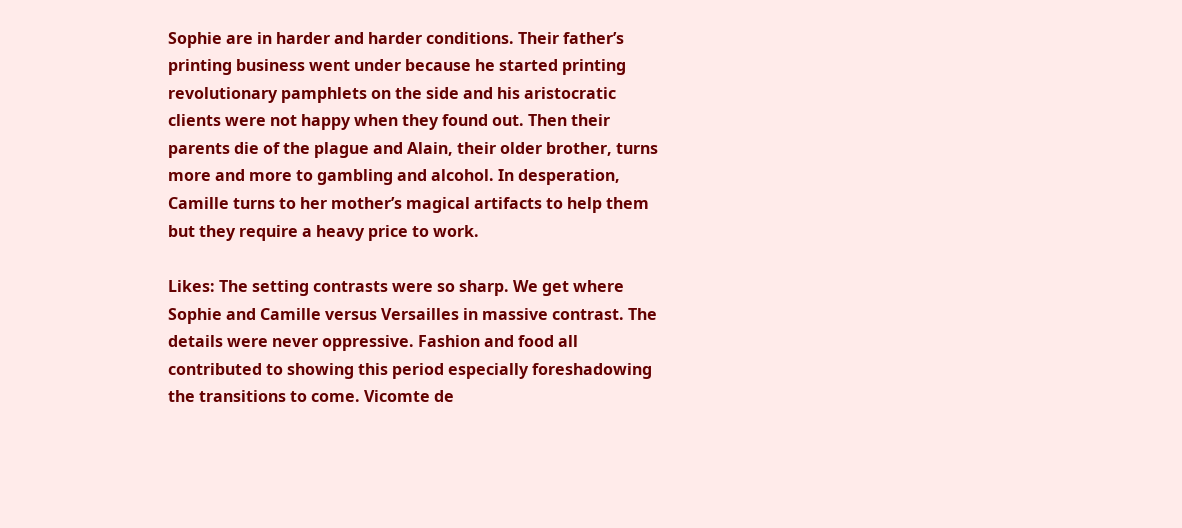Sophie are in harder and harder conditions. Their father’s printing business went under because he started printing revolutionary pamphlets on the side and his aristocratic clients were not happy when they found out. Then their parents die of the plague and Alain, their older brother, turns more and more to gambling and alcohol. In desperation, Camille turns to her mother’s magical artifacts to help them but they require a heavy price to work.

Likes: The setting contrasts were so sharp. We get where Sophie and Camille versus Versailles in massive contrast. The details were never oppressive. Fashion and food all contributed to showing this period especially foreshadowing the transitions to come. Vicomte de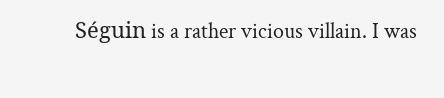Séguin is a rather vicious villain. I was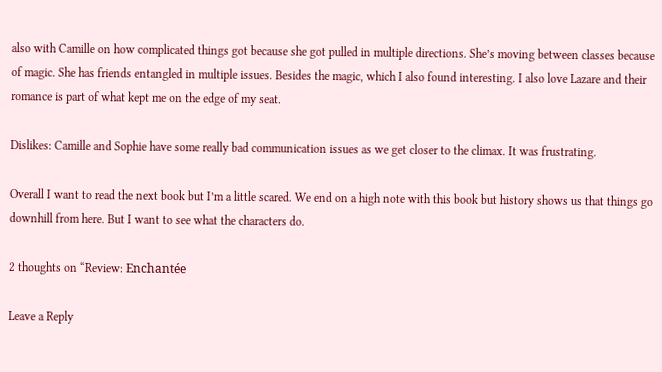also with Camille on how complicated things got because she got pulled in multiple directions. She’s moving between classes because of magic. She has friends entangled in multiple issues. Besides the magic, which I also found interesting. I also love Lazare and their romance is part of what kept me on the edge of my seat.

Dislikes: Camille and Sophie have some really bad communication issues as we get closer to the climax. It was frustrating.

Overall I want to read the next book but I’m a little scared. We end on a high note with this book but history shows us that things go downhill from here. But I want to see what the characters do.

2 thoughts on “Review: Enchantée

Leave a Reply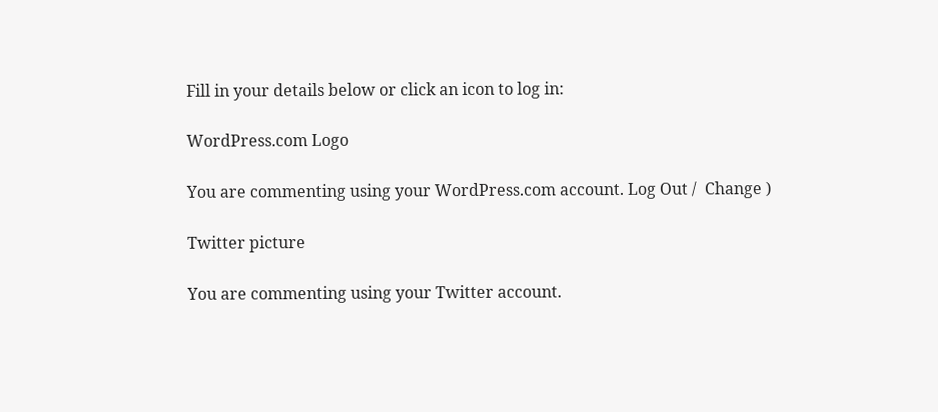Fill in your details below or click an icon to log in:

WordPress.com Logo

You are commenting using your WordPress.com account. Log Out /  Change )

Twitter picture

You are commenting using your Twitter account.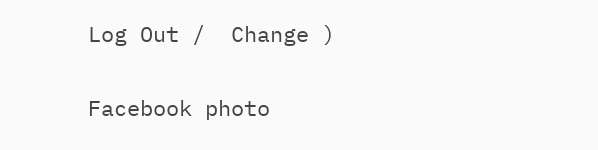Log Out /  Change )

Facebook photo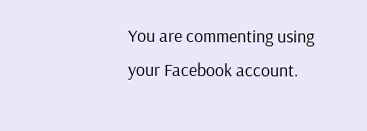You are commenting using your Facebook account.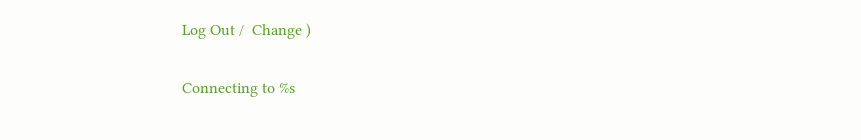Log Out /  Change )

Connecting to %s